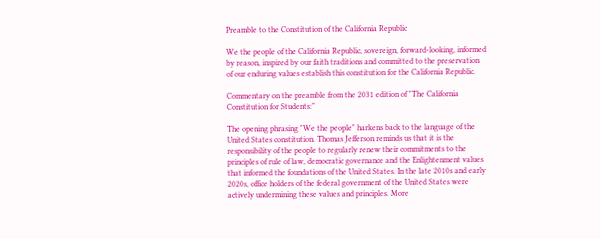Preamble to the Constitution of the California Republic

We the people of the California Republic, sovereign, forward-looking, informed by reason, inspired by our faith traditions and committed to the preservation of our enduring values establish this constitution for the California Republic.

Commentary on the preamble from the 2031 edition of "The California Constitution for Students:”

The opening phrasing "We the people" harkens back to the language of the United States constitution. Thomas Jefferson reminds us that it is the responsibility of the people to regularly renew their commitments to the principles of rule of law, democratic governance and the Enlightenment values that informed the foundations of the United States. In the late 2010s and early 2020s, office holders of the federal government of the United States were actively undermining these values and principles. More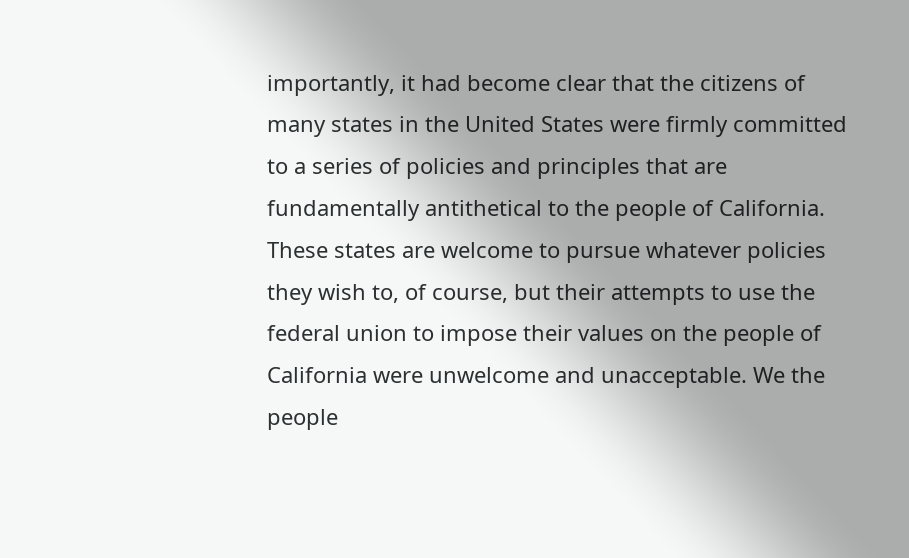importantly, it had become clear that the citizens of many states in the United States were firmly committed to a series of policies and principles that are fundamentally antithetical to the people of California. These states are welcome to pursue whatever policies they wish to, of course, but their attempts to use the federal union to impose their values on the people of California were unwelcome and unacceptable. We the people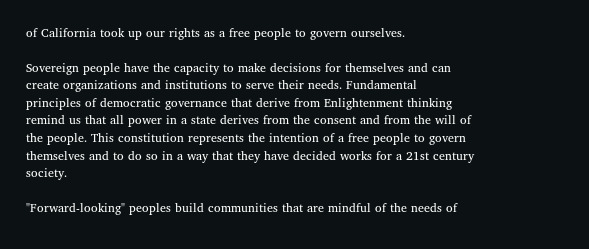of California took up our rights as a free people to govern ourselves.

Sovereign people have the capacity to make decisions for themselves and can create organizations and institutions to serve their needs. Fundamental principles of democratic governance that derive from Enlightenment thinking remind us that all power in a state derives from the consent and from the will of the people. This constitution represents the intention of a free people to govern themselves and to do so in a way that they have decided works for a 21st century society.

"Forward-looking" peoples build communities that are mindful of the needs of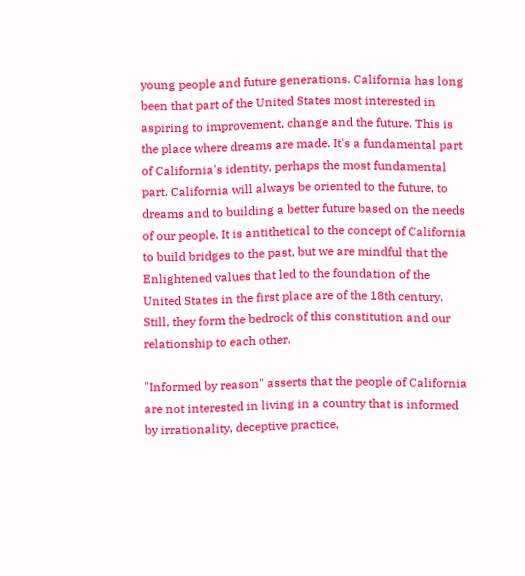young people and future generations. California has long been that part of the United States most interested in aspiring to improvement, change and the future. This is the place where dreams are made. It's a fundamental part of California's identity, perhaps the most fundamental part. California will always be oriented to the future, to dreams and to building a better future based on the needs of our people. It is antithetical to the concept of California to build bridges to the past, but we are mindful that the Enlightened values that led to the foundation of the United States in the first place are of the 18th century. Still, they form the bedrock of this constitution and our relationship to each other.

"Informed by reason" asserts that the people of California are not interested in living in a country that is informed by irrationality, deceptive practice,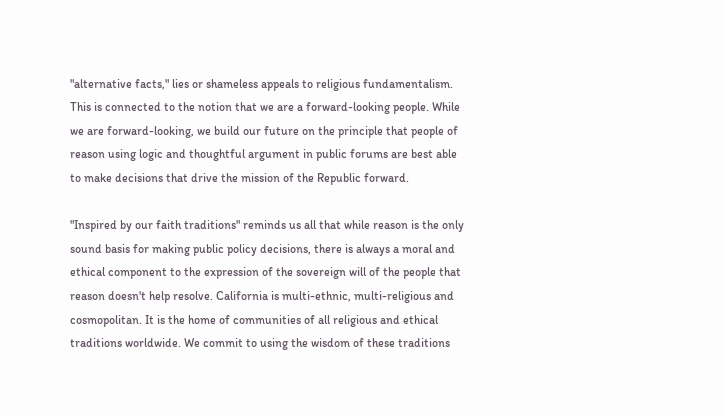"alternative facts," lies or shameless appeals to religious fundamentalism. This is connected to the notion that we are a forward-looking people. While we are forward-looking, we build our future on the principle that people of reason using logic and thoughtful argument in public forums are best able to make decisions that drive the mission of the Republic forward.

"Inspired by our faith traditions" reminds us all that while reason is the only sound basis for making public policy decisions, there is always a moral and ethical component to the expression of the sovereign will of the people that reason doesn't help resolve. California is multi-ethnic, multi-religious and cosmopolitan. It is the home of communities of all religious and ethical traditions worldwide. We commit to using the wisdom of these traditions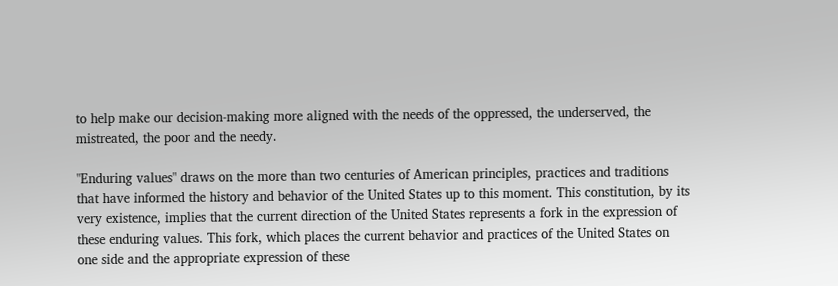to help make our decision-making more aligned with the needs of the oppressed, the underserved, the mistreated, the poor and the needy.

"Enduring values" draws on the more than two centuries of American principles, practices and traditions that have informed the history and behavior of the United States up to this moment. This constitution, by its very existence, implies that the current direction of the United States represents a fork in the expression of these enduring values. This fork, which places the current behavior and practices of the United States on one side and the appropriate expression of these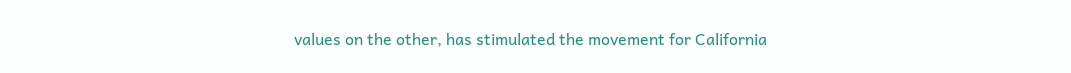values on the other, has stimulated the movement for California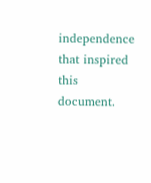independence that inspired this document.